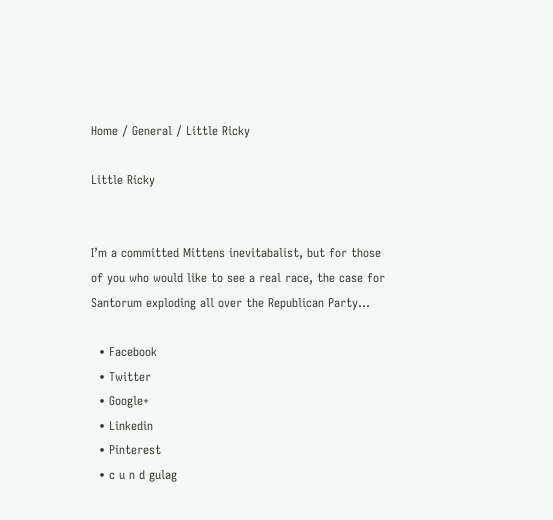Home / General / Little Ricky

Little Ricky


I’m a committed Mittens inevitabalist, but for those of you who would like to see a real race, the case for Santorum exploding all over the Republican Party…

  • Facebook
  • Twitter
  • Google+
  • Linkedin
  • Pinterest
  • c u n d gulag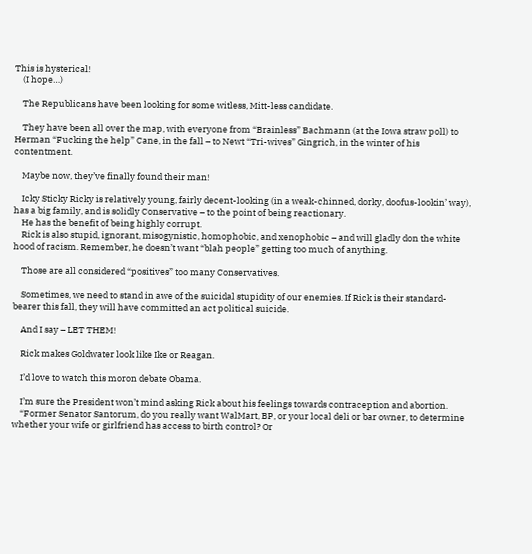This is hysterical!
    (I hope…)

    The Republicans have been looking for some witless, Mitt-less candidate.

    They have been all over the map, with everyone from “Brainless” Bachmann (at the Iowa straw poll) to Herman “Fucking the help” Cane, in the fall – to Newt “Tri-wives” Gingrich, in the winter of his contentment.

    Maybe now, they’ve finally found their man!

    Icky Sticky Ricky is relatively young, fairly decent-looking (in a weak-chinned, dorky, doofus-lookin’ way), has a big family, and is solidly Conservative – to the point of being reactionary.
    He has the benefit of being highly corrupt.
    Rick is also stupid, ignorant, misogynistic, homophobic, and xenophobic – and will gladly don the white hood of racism. Remember, he doesn’t want “blah people” getting too much of anything.

    Those are all considered “positives” too many Conservatives.

    Sometimes, we need to stand in awe of the suicidal stupidity of our enemies. If Rick is their standard-bearer this fall, they will have committed an act political suicide.

    And I say – LET THEM!

    Rick makes Goldwater look like Ike or Reagan.

    I’d love to watch this moron debate Obama.

    I’m sure the President won’t mind asking Rick about his feelings towards contraception and abortion.
    “Former Senator Santorum, do you really want WalMart, BP, or your local deli or bar owner, to determine whether your wife or girlfriend has access to birth control? Or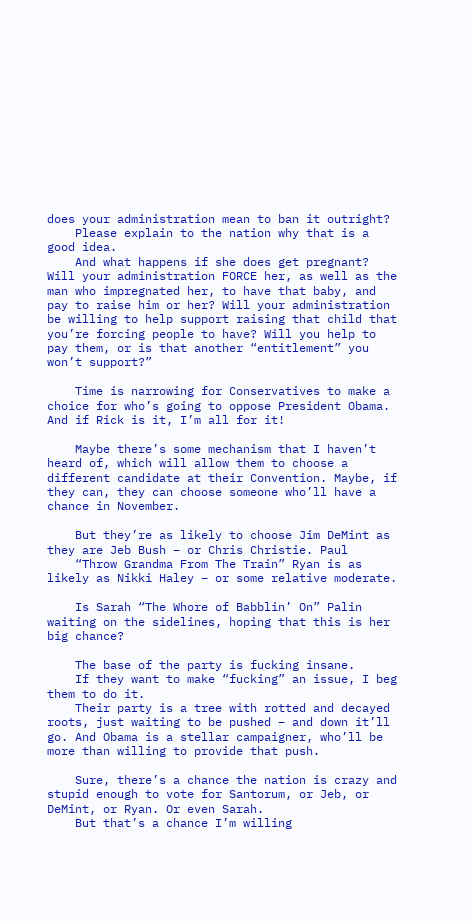does your administration mean to ban it outright?
    Please explain to the nation why that is a good idea.
    And what happens if she does get pregnant? Will your administration FORCE her, as well as the man who impregnated her, to have that baby, and pay to raise him or her? Will your administration be willing to help support raising that child that you’re forcing people to have? Will you help to pay them, or is that another “entitlement” you won’t support?”

    Time is narrowing for Conservatives to make a choice for who’s going to oppose President Obama. And if Rick is it, I’m all for it!

    Maybe there’s some mechanism that I haven’t heard of, which will allow them to choose a different candidate at their Convention. Maybe, if they can, they can choose someone who’ll have a chance in November.

    But they’re as likely to choose Jim DeMint as they are Jeb Bush – or Chris Christie. Paul
    “Throw Grandma From The Train” Ryan is as likely as Nikki Haley – or some relative moderate.

    Is Sarah “The Whore of Babblin’ On” Palin waiting on the sidelines, hoping that this is her big chance?

    The base of the party is fucking insane.
    If they want to make “fucking” an issue, I beg them to do it.
    Their party is a tree with rotted and decayed roots, just waiting to be pushed – and down it’ll go. And Obama is a stellar campaigner, who’ll be more than willing to provide that push.

    Sure, there’s a chance the nation is crazy and stupid enough to vote for Santorum, or Jeb, or DeMint, or Ryan. Or even Sarah.
    But that’s a chance I’m willing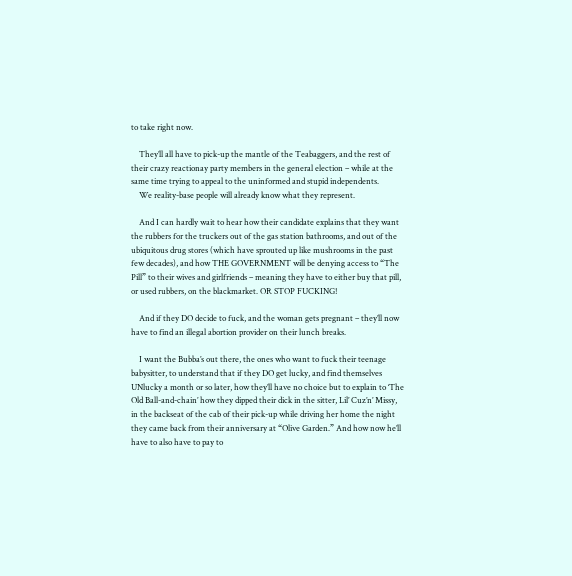to take right now.

    They’ll all have to pick-up the mantle of the Teabaggers, and the rest of their crazy reactionay party members in the general election – while at the same time trying to appeal to the uninformed and stupid independents.
    We reality-base people will already know what they represent.

    And I can hardly wait to hear how their candidate explains that they want the rubbers for the truckers out of the gas station bathrooms, and out of the ubiquitous drug stores (which have sprouted up like mushrooms in the past few decades), and how THE GOVERNMENT will be denying access to “The Pill” to their wives and girlfriends – meaning they have to either buy that pill, or used rubbers, on the blackmarket. OR STOP FUCKING!

    And if they DO decide to fuck, and the woman gets pregnant – they’ll now have to find an illegal abortion provider on their lunch breaks.

    I want the Bubba’s out there, the ones who want to fuck their teenage babysitter, to understand that if they DO get lucky, and find themselves UNlucky a month or so later, how they’ll have no choice but to explain to ‘The Old Ball-and-chain’ how they dipped their dick in the sitter, Lil’ Cuz’n’ Missy, in the backseat of the cab of their pick-up while driving her home the night they came back from their anniversary at “Olive Garden.” And how now he’ll have to also have to pay to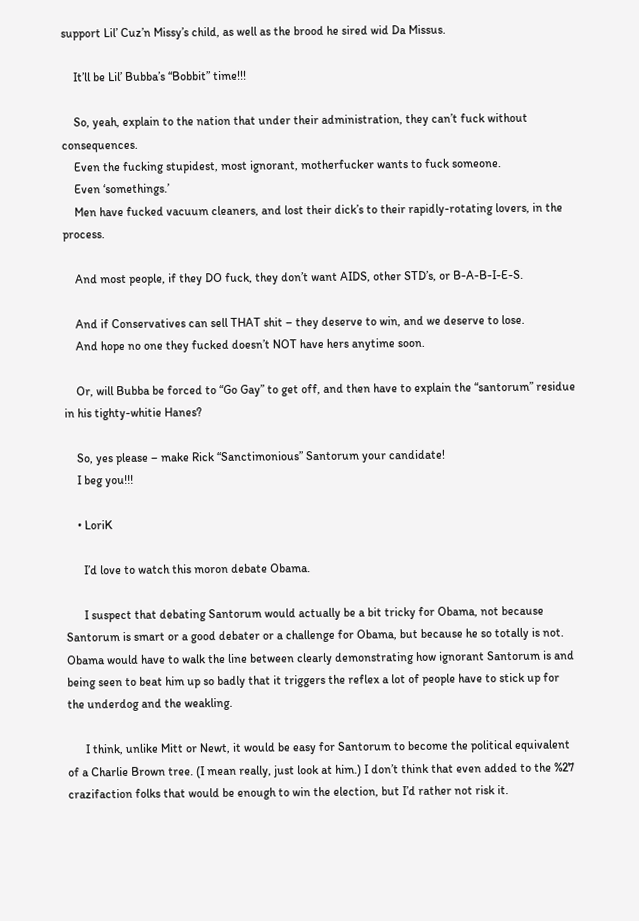support Lil’ Cuz’n Missy’s child, as well as the brood he sired wid Da Missus.

    It’ll be Lil’ Bubba’s “Bobbit” time!!!

    So, yeah, explain to the nation that under their administration, they can’t fuck without consequences.
    Even the fucking stupidest, most ignorant, motherfucker wants to fuck someone.
    Even ‘somethings.’
    Men have fucked vacuum cleaners, and lost their dick’s to their rapidly-rotating lovers, in the process.

    And most people, if they DO fuck, they don’t want AIDS, other STD’s, or B-A-B-I-E-S.

    And if Conservatives can sell THAT shit – they deserve to win, and we deserve to lose.
    And hope no one they fucked doesn’t NOT have hers anytime soon.

    Or, will Bubba be forced to “Go Gay” to get off, and then have to explain the “santorum” residue in his tighty-whitie Hanes?

    So, yes please – make Rick “Sanctimonious” Santorum your candidate!
    I beg you!!!

    • LoriK

      I’d love to watch this moron debate Obama.

      I suspect that debating Santorum would actually be a bit tricky for Obama, not because Santorum is smart or a good debater or a challenge for Obama, but because he so totally is not. Obama would have to walk the line between clearly demonstrating how ignorant Santorum is and being seen to beat him up so badly that it triggers the reflex a lot of people have to stick up for the underdog and the weakling.

      I think, unlike Mitt or Newt, it would be easy for Santorum to become the political equivalent of a Charlie Brown tree. (I mean really, just look at him.) I don’t think that even added to the %27 crazifaction folks that would be enough to win the election, but I’d rather not risk it.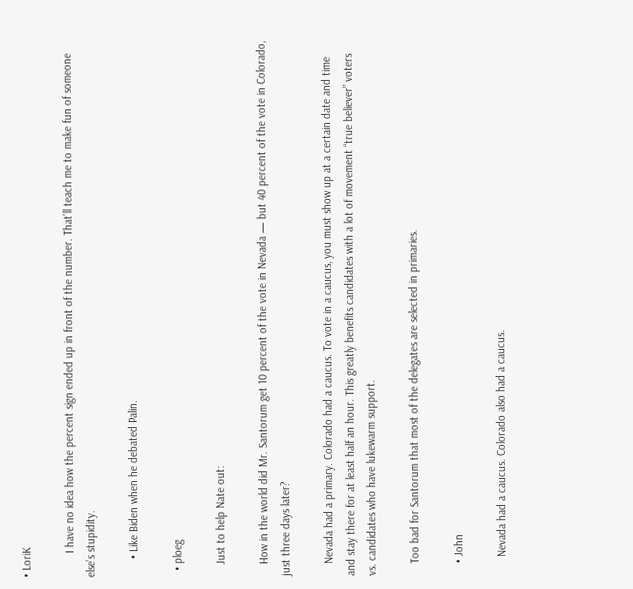• LoriK

        I have no idea how the percent sign ended up in front of the number. That’ll teach me to make fun of someone else’s stupidity.

      • Like Biden when he debated Palin.

  • ploeg

    Just to help Nate out:

    How in the world did Mr. Santorum get 10 percent of the vote in Nevada — but 40 percent of the vote in Colorado, just three days later?

    Nevada had a primary. Colorado had a caucus. To vote in a caucus, you must show up at a certain date and time and stay there for at least half an hour. This greatly benefits candidates with a lot of movement “true believer” voters vs. candidates who have lukewarm support.

    Too bad for Santorum that most of the delegates are selected in primaries.

    • John

      Nevada had a caucus. Colorado also had a caucus.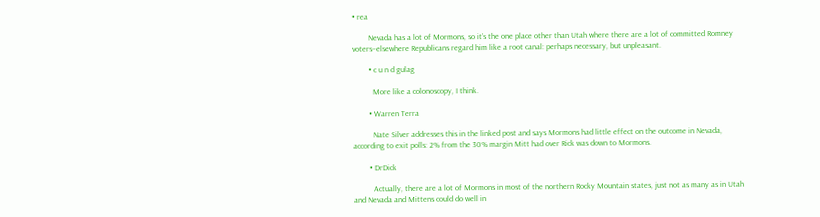• rea

        Nevada has a lot of Mormons, so it’s the one place other than Utah where there are a lot of committed Romney voters–elsewhere Republicans regard him like a root canal: perhaps necessary, but unpleasant.

        • c u n d gulag

          More like a colonoscopy, I think.

        • Warren Terra

          Nate Silver addresses this in the linked post and says Mormons had little effect on the outcome in Nevada, according to exit polls: 2% from the 30% margin Mitt had over Rick was down to Mormons.

        • DrDick

          Actually, there are a lot of Mormons in most of the northern Rocky Mountain states, just not as many as in Utah and Nevada and Mittens could do well in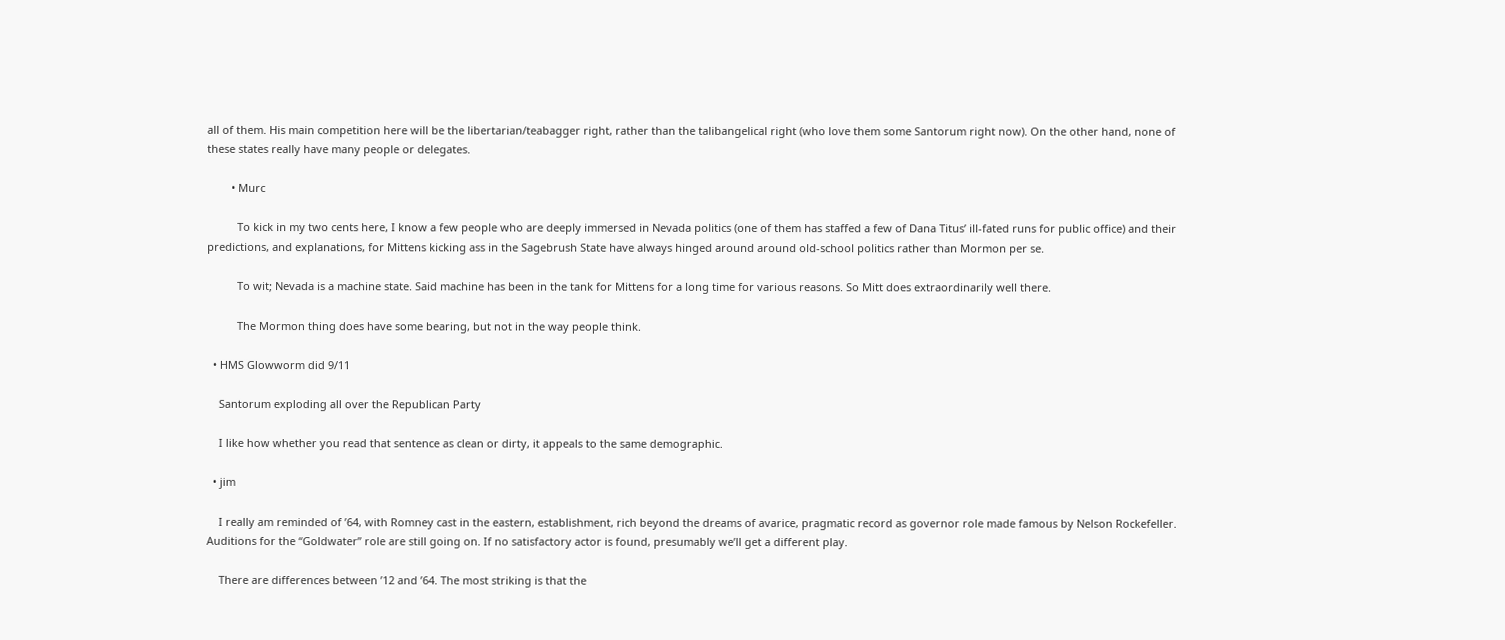all of them. His main competition here will be the libertarian/teabagger right, rather than the talibangelical right (who love them some Santorum right now). On the other hand, none of these states really have many people or delegates.

        • Murc

          To kick in my two cents here, I know a few people who are deeply immersed in Nevada politics (one of them has staffed a few of Dana Titus’ ill-fated runs for public office) and their predictions, and explanations, for Mittens kicking ass in the Sagebrush State have always hinged around around old-school politics rather than Mormon per se.

          To wit; Nevada is a machine state. Said machine has been in the tank for Mittens for a long time for various reasons. So Mitt does extraordinarily well there.

          The Mormon thing does have some bearing, but not in the way people think.

  • HMS Glowworm did 9/11

    Santorum exploding all over the Republican Party

    I like how whether you read that sentence as clean or dirty, it appeals to the same demographic.

  • jim

    I really am reminded of ’64, with Romney cast in the eastern, establishment, rich beyond the dreams of avarice, pragmatic record as governor role made famous by Nelson Rockefeller. Auditions for the “Goldwater” role are still going on. If no satisfactory actor is found, presumably we’ll get a different play.

    There are differences between ’12 and ’64. The most striking is that the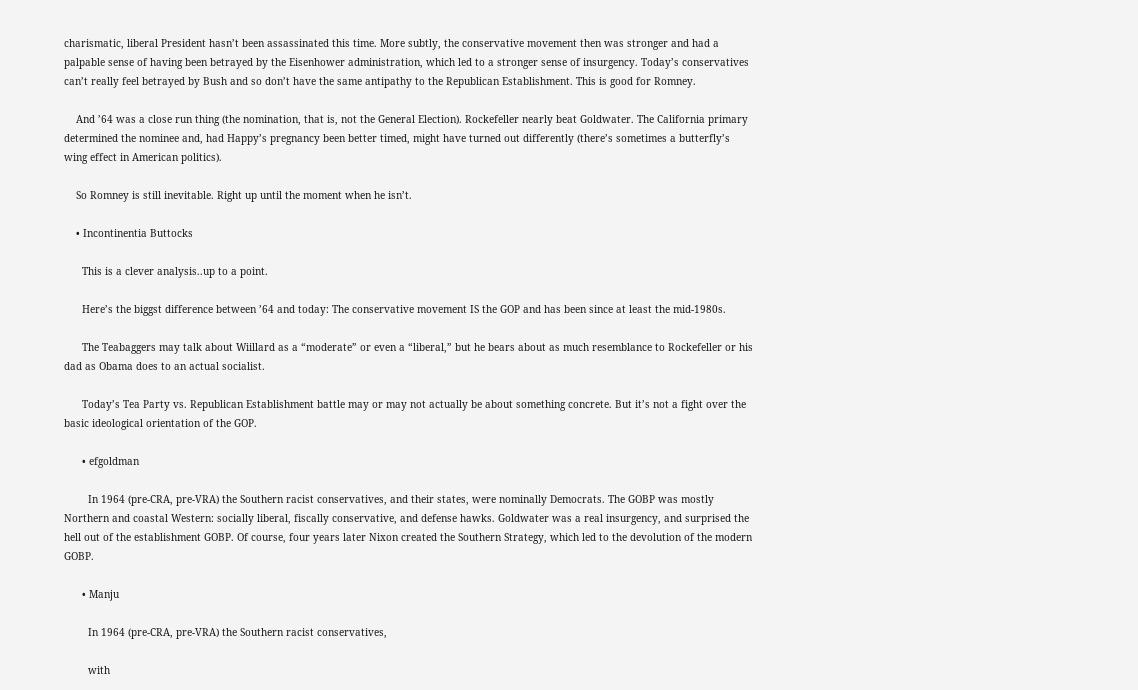charismatic, liberal President hasn’t been assassinated this time. More subtly, the conservative movement then was stronger and had a palpable sense of having been betrayed by the Eisenhower administration, which led to a stronger sense of insurgency. Today’s conservatives can’t really feel betrayed by Bush and so don’t have the same antipathy to the Republican Establishment. This is good for Romney.

    And ’64 was a close run thing (the nomination, that is, not the General Election). Rockefeller nearly beat Goldwater. The California primary determined the nominee and, had Happy’s pregnancy been better timed, might have turned out differently (there’s sometimes a butterfly’s wing effect in American politics).

    So Romney is still inevitable. Right up until the moment when he isn’t.

    • Incontinentia Buttocks

      This is a clever analysis..up to a point.

      Here’s the biggst difference between ’64 and today: The conservative movement IS the GOP and has been since at least the mid-1980s.

      The Teabaggers may talk about Wiillard as a “moderate” or even a “liberal,” but he bears about as much resemblance to Rockefeller or his dad as Obama does to an actual socialist.

      Today’s Tea Party vs. Republican Establishment battle may or may not actually be about something concrete. But it’s not a fight over the basic ideological orientation of the GOP.

      • efgoldman

        In 1964 (pre-CRA, pre-VRA) the Southern racist conservatives, and their states, were nominally Democrats. The GOBP was mostly Northern and coastal Western: socially liberal, fiscally conservative, and defense hawks. Goldwater was a real insurgency, and surprised the hell out of the establishment GOBP. Of course, four years later Nixon created the Southern Strategy, which led to the devolution of the modern GOBP.

      • Manju

        In 1964 (pre-CRA, pre-VRA) the Southern racist conservatives,

        with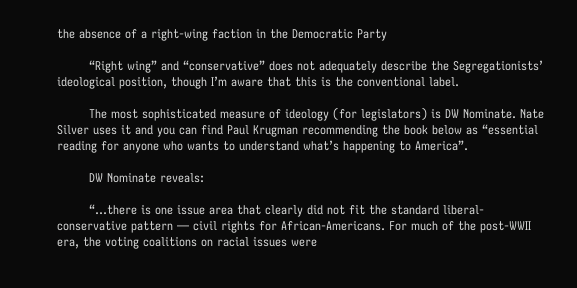the absence of a right-wing faction in the Democratic Party

        “Right wing” and “conservative” does not adequately describe the Segregationists’ ideological position, though I’m aware that this is the conventional label.

        The most sophisticated measure of ideology (for legislators) is DW Nominate. Nate Silver uses it and you can find Paul Krugman recommending the book below as “essential reading for anyone who wants to understand what’s happening to America”.

        DW Nominate reveals:

        “…there is one issue area that clearly did not fit the standard liberal-conservative pattern — civil rights for African-Americans. For much of the post-WWII era, the voting coalitions on racial issues were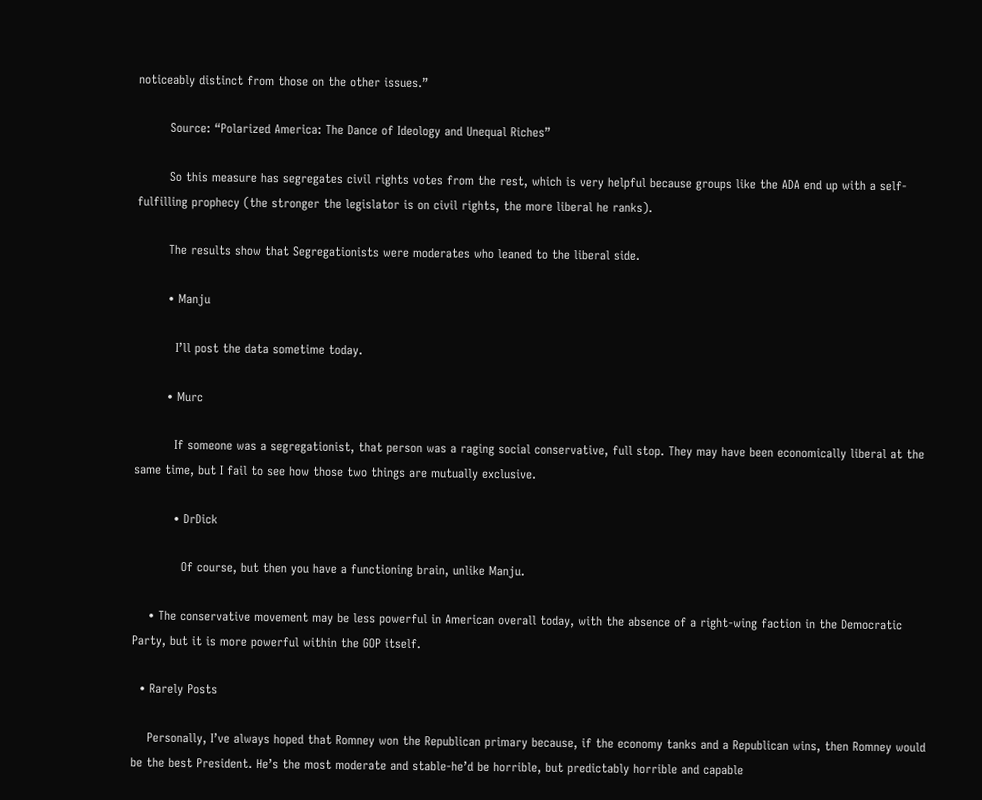noticeably distinct from those on the other issues.”

        Source: “Polarized America: The Dance of Ideology and Unequal Riches”

        So this measure has segregates civil rights votes from the rest, which is very helpful because groups like the ADA end up with a self-fulfilling prophecy (the stronger the legislator is on civil rights, the more liberal he ranks).

        The results show that Segregationists were moderates who leaned to the liberal side.

        • Manju

          I’ll post the data sometime today.

        • Murc

          If someone was a segregationist, that person was a raging social conservative, full stop. They may have been economically liberal at the same time, but I fail to see how those two things are mutually exclusive.

          • DrDick

            Of course, but then you have a functioning brain, unlike Manju.

    • The conservative movement may be less powerful in American overall today, with the absence of a right-wing faction in the Democratic Party, but it is more powerful within the GOP itself.

  • Rarely Posts

    Personally, I’ve always hoped that Romney won the Republican primary because, if the economy tanks and a Republican wins, then Romney would be the best President. He’s the most moderate and stable-he’d be horrible, but predictably horrible and capable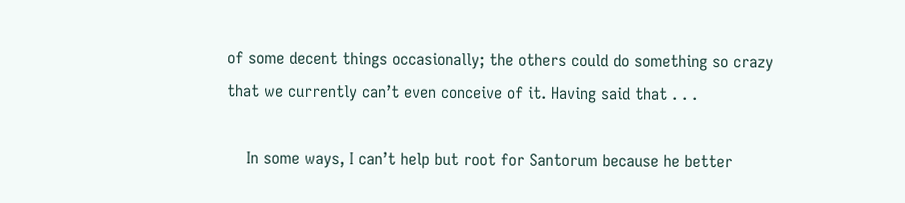of some decent things occasionally; the others could do something so crazy that we currently can’t even conceive of it. Having said that . . .

    In some ways, I can’t help but root for Santorum because he better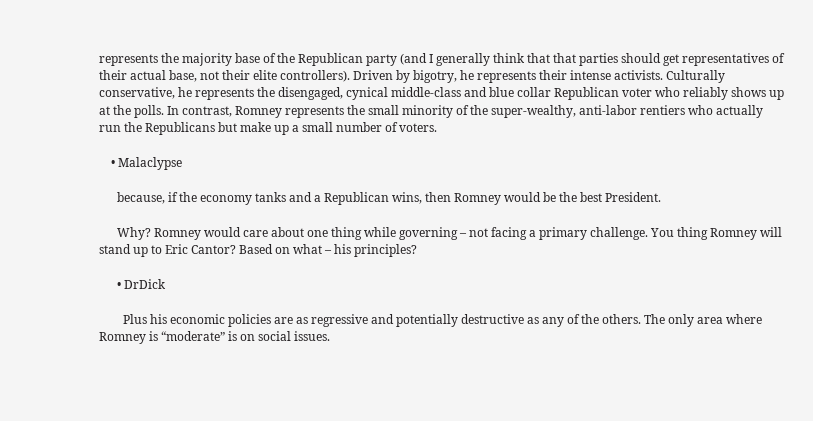represents the majority base of the Republican party (and I generally think that that parties should get representatives of their actual base, not their elite controllers). Driven by bigotry, he represents their intense activists. Culturally conservative, he represents the disengaged, cynical middle-class and blue collar Republican voter who reliably shows up at the polls. In contrast, Romney represents the small minority of the super-wealthy, anti-labor rentiers who actually run the Republicans but make up a small number of voters.

    • Malaclypse

      because, if the economy tanks and a Republican wins, then Romney would be the best President.

      Why? Romney would care about one thing while governing – not facing a primary challenge. You thing Romney will stand up to Eric Cantor? Based on what – his principles?

      • DrDick

        Plus his economic policies are as regressive and potentially destructive as any of the others. The only area where Romney is “moderate” is on social issues.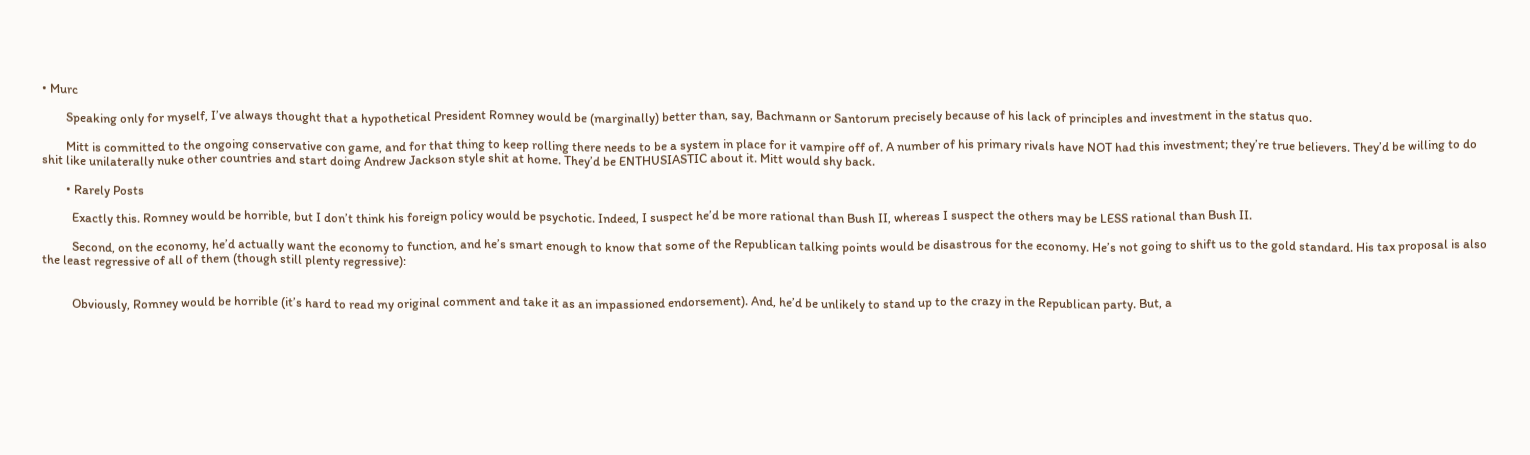• Murc

        Speaking only for myself, I’ve always thought that a hypothetical President Romney would be (marginally) better than, say, Bachmann or Santorum precisely because of his lack of principles and investment in the status quo.

        Mitt is committed to the ongoing conservative con game, and for that thing to keep rolling there needs to be a system in place for it vampire off of. A number of his primary rivals have NOT had this investment; they’re true believers. They’d be willing to do shit like unilaterally nuke other countries and start doing Andrew Jackson style shit at home. They’d be ENTHUSIASTIC about it. Mitt would shy back.

        • Rarely Posts

          Exactly this. Romney would be horrible, but I don’t think his foreign policy would be psychotic. Indeed, I suspect he’d be more rational than Bush II, whereas I suspect the others may be LESS rational than Bush II.

          Second, on the economy, he’d actually want the economy to function, and he’s smart enough to know that some of the Republican talking points would be disastrous for the economy. He’s not going to shift us to the gold standard. His tax proposal is also the least regressive of all of them (though still plenty regressive):


          Obviously, Romney would be horrible (it’s hard to read my original comment and take it as an impassioned endorsement). And, he’d be unlikely to stand up to the crazy in the Republican party. But, a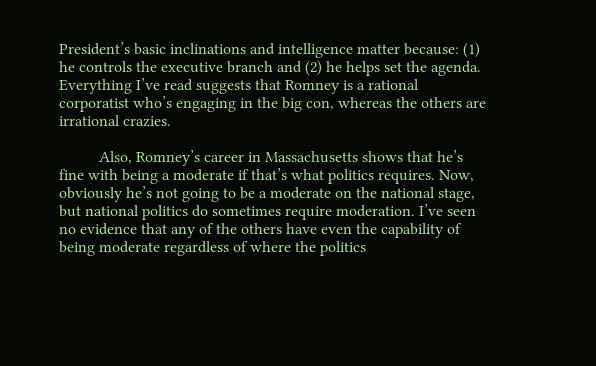President’s basic inclinations and intelligence matter because: (1) he controls the executive branch and (2) he helps set the agenda. Everything I’ve read suggests that Romney is a rational corporatist who’s engaging in the big con, whereas the others are irrational crazies.

          Also, Romney’s career in Massachusetts shows that he’s fine with being a moderate if that’s what politics requires. Now, obviously he’s not going to be a moderate on the national stage, but national politics do sometimes require moderation. I’ve seen no evidence that any of the others have even the capability of being moderate regardless of where the politics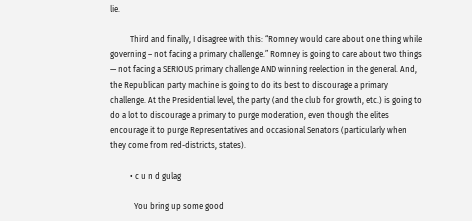lie.

          Third and finally, I disagree with this: “Romney would care about one thing while governing – not facing a primary challenge.” Romney is going to care about two things — not facing a SERIOUS primary challenge AND winning reelection in the general. And, the Republican party machine is going to do its best to discourage a primary challenge. At the Presidential level, the party (and the club for growth, etc.) is going to do a lot to discourage a primary to purge moderation, even though the elites encourage it to purge Representatives and occasional Senators (particularly when they come from red-districts, states).

          • c u n d gulag

            You bring up some good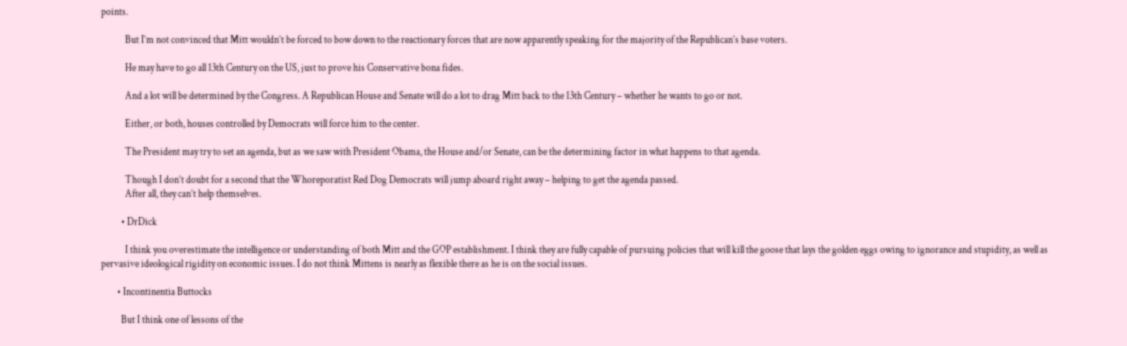points.

            But I’m not convinced that Mitt wouldn’t be forced to bow down to the reactionary forces that are now apparently speaking for the majority of the Republican’s base voters.

            He may have to go all 13th Century on the US, just to prove his Conservative bona fides.

            And a lot will be determined by the Congress. A Republican House and Senate will do a lot to drag Mitt back to the 13th Century – whether he wants to go or not.

            Either, or both, houses controlled by Democrats will force him to the center.

            The President may try to set an agenda, but as we saw with President Obama, the House and/or Senate, can be the determining factor in what happens to that agenda.

            Though I don’t doubt for a second that the Whoreporatist Red Dog Democrats will jump aboard right away – helping to get the agenda passed.
            After all, they can’t help themselves.

          • DrDick

            I think you overestimate the intelligence or understanding of both Mitt and the GOP establishment. I think they are fully capable of pursuing policies that will kill the goose that lays the golden eggs owing to ignorance and stupidity, as well as pervasive ideological rigidity on economic issues. I do not think Mittens is nearly as flexible there as he is on the social issues.

        • Incontinentia Buttocks

          But I think one of lessons of the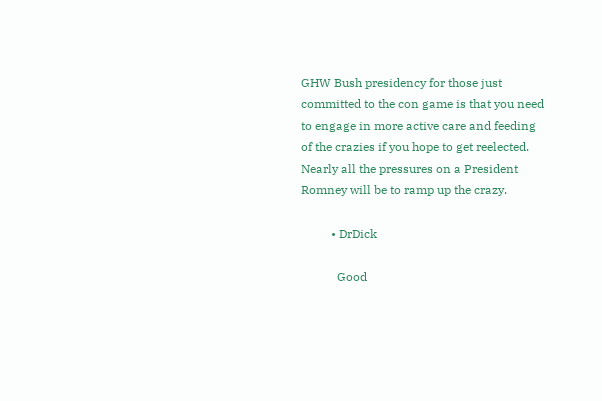GHW Bush presidency for those just committed to the con game is that you need to engage in more active care and feeding of the crazies if you hope to get reelected. Nearly all the pressures on a President Romney will be to ramp up the crazy.

          • DrDick

            Good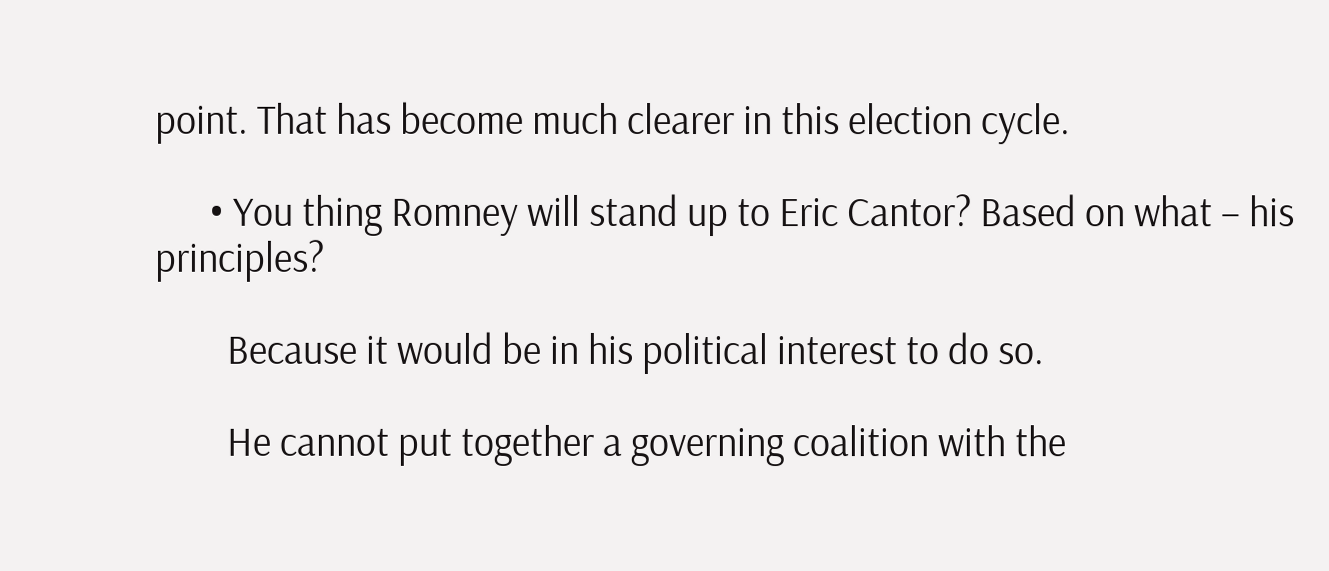point. That has become much clearer in this election cycle.

      • You thing Romney will stand up to Eric Cantor? Based on what – his principles?

        Because it would be in his political interest to do so.

        He cannot put together a governing coalition with the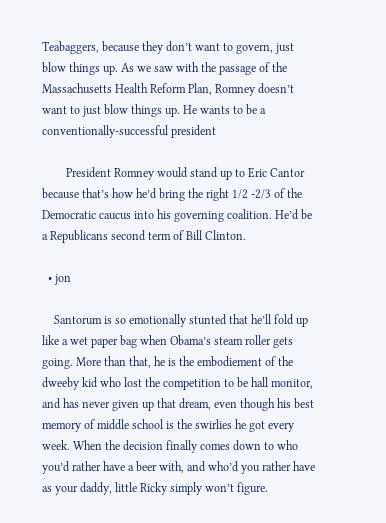Teabaggers, because they don’t want to govern, just blow things up. As we saw with the passage of the Massachusetts Health Reform Plan, Romney doesn’t want to just blow things up. He wants to be a conventionally-successful president

        President Romney would stand up to Eric Cantor because that’s how he’d bring the right 1/2 -2/3 of the Democratic caucus into his governing coalition. He’d be a Republicans second term of Bill Clinton.

  • jon

    Santorum is so emotionally stunted that he’ll fold up like a wet paper bag when Obama’s steam roller gets going. More than that, he is the embodiement of the dweeby kid who lost the competition to be hall monitor, and has never given up that dream, even though his best memory of middle school is the swirlies he got every week. When the decision finally comes down to who you’d rather have a beer with, and who’d you rather have as your daddy, little Ricky simply won’t figure.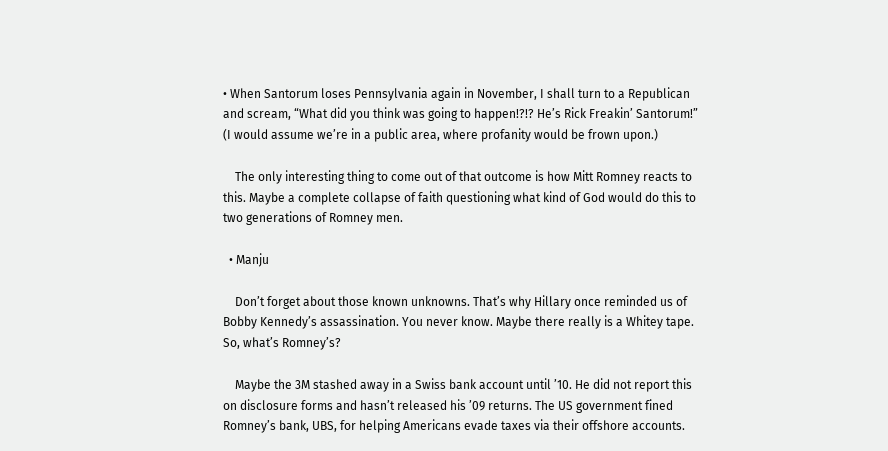• When Santorum loses Pennsylvania again in November, I shall turn to a Republican and scream, “What did you think was going to happen!?!? He’s Rick Freakin’ Santorum!” (I would assume we’re in a public area, where profanity would be frown upon.)

    The only interesting thing to come out of that outcome is how Mitt Romney reacts to this. Maybe a complete collapse of faith questioning what kind of God would do this to two generations of Romney men.

  • Manju

    Don’t forget about those known unknowns. That’s why Hillary once reminded us of Bobby Kennedy’s assassination. You never know. Maybe there really is a Whitey tape. So, what’s Romney’s?

    Maybe the 3M stashed away in a Swiss bank account until ’10. He did not report this on disclosure forms and hasn’t released his ’09 returns. The US government fined Romney’s bank, UBS, for helping Americans evade taxes via their offshore accounts.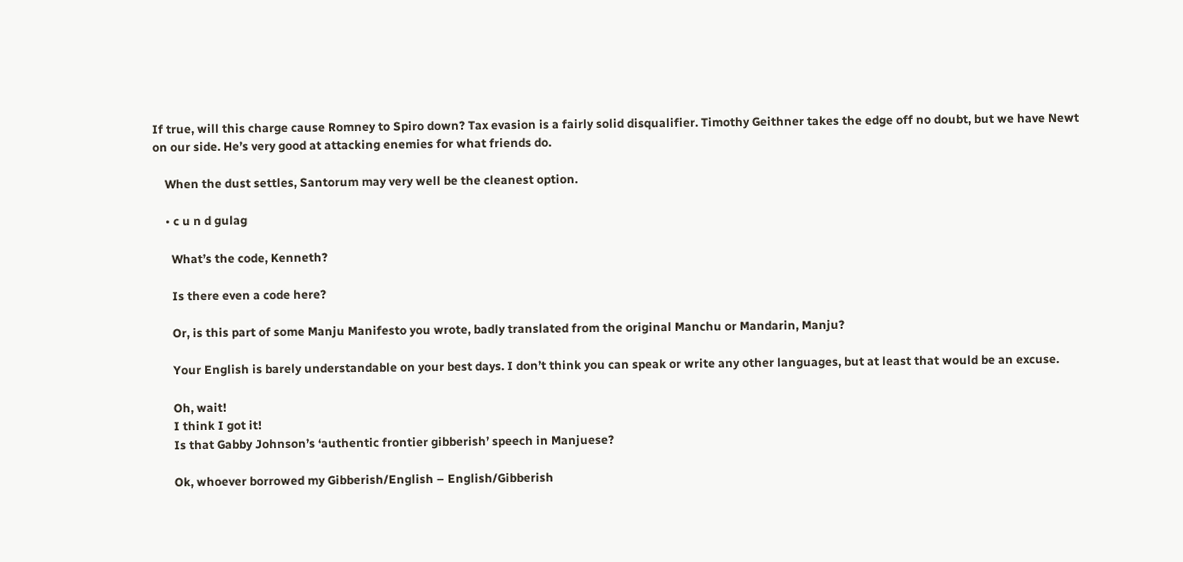If true, will this charge cause Romney to Spiro down? Tax evasion is a fairly solid disqualifier. Timothy Geithner takes the edge off no doubt, but we have Newt on our side. He’s very good at attacking enemies for what friends do.

    When the dust settles, Santorum may very well be the cleanest option.

    • c u n d gulag

      What’s the code, Kenneth?

      Is there even a code here?

      Or, is this part of some Manju Manifesto you wrote, badly translated from the original Manchu or Mandarin, Manju?

      Your English is barely understandable on your best days. I don’t think you can speak or write any other languages, but at least that would be an excuse.

      Oh, wait!
      I think I got it!
      Is that Gabby Johnson’s ‘authentic frontier gibberish’ speech in Manjuese?

      Ok, whoever borrowed my Gibberish/English – English/Gibberish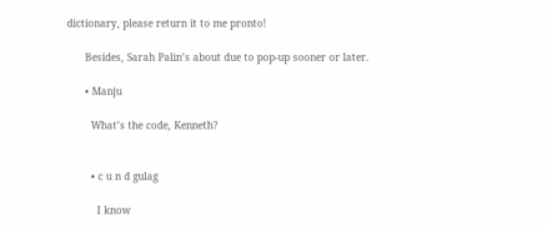dictionary, please return it to me pronto!

      Besides, Sarah Palin’s about due to pop-up sooner or later.

      • Manju

        What’s the code, Kenneth?


        • c u n d gulag

          I know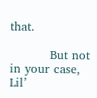that.

          But not in your case, Lil’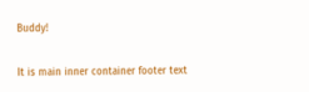Buddy!

It is main inner container footer text